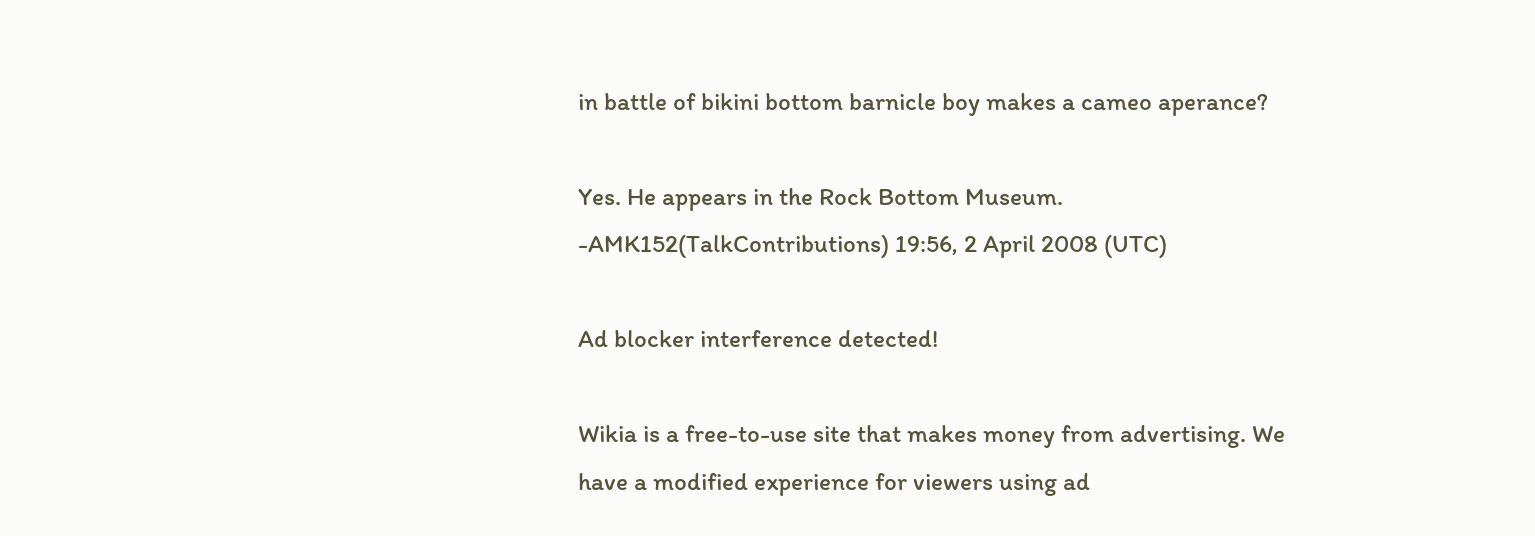in battle of bikini bottom barnicle boy makes a cameo aperance?

Yes. He appears in the Rock Bottom Museum. -AMK152(TalkContributions) 19:56, 2 April 2008 (UTC)

Ad blocker interference detected!

Wikia is a free-to-use site that makes money from advertising. We have a modified experience for viewers using ad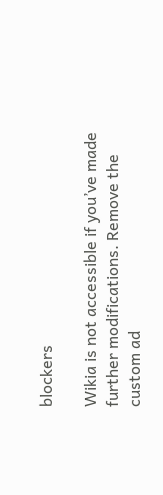blockers

Wikia is not accessible if you’ve made further modifications. Remove the custom ad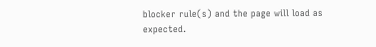blocker rule(s) and the page will load as expected.